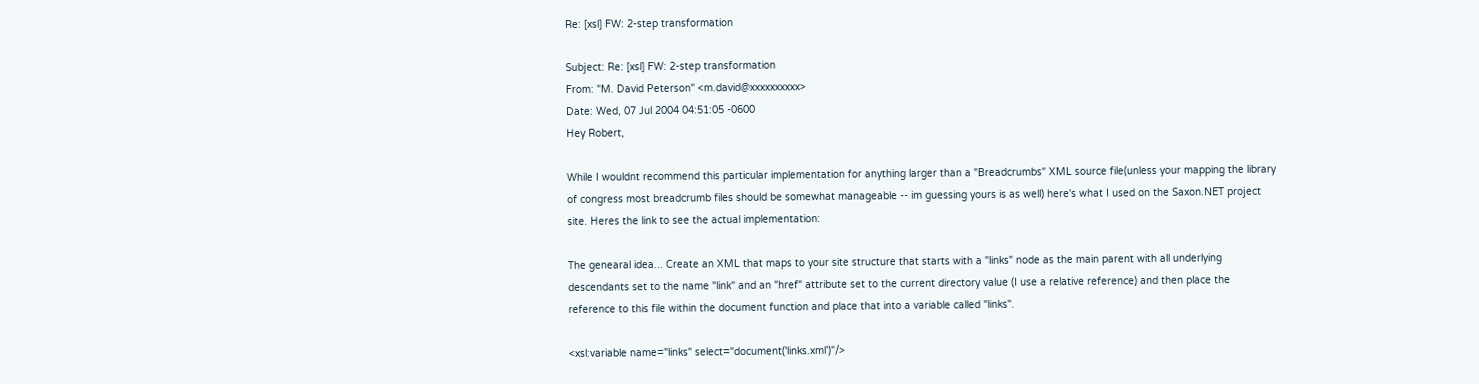Re: [xsl] FW: 2-step transformation

Subject: Re: [xsl] FW: 2-step transformation
From: "M. David Peterson" <m.david@xxxxxxxxxx>
Date: Wed, 07 Jul 2004 04:51:05 -0600
Hey Robert,

While I wouldnt recommend this particular implementation for anything larger than a "Breadcrumbs" XML source file(unless your mapping the library of congress most breadcrumb files should be somewhat manageable -- im guessing yours is as well) here's what I used on the Saxon.NET project site. Heres the link to see the actual implementation:

The genearal idea... Create an XML that maps to your site structure that starts with a "links" node as the main parent with all underlying descendants set to the name "link" and an "href" attribute set to the current directory value (I use a relative reference) and then place the reference to this file within the document function and place that into a variable called "links".

<xsl:variable name="links" select="document('links.xml')"/>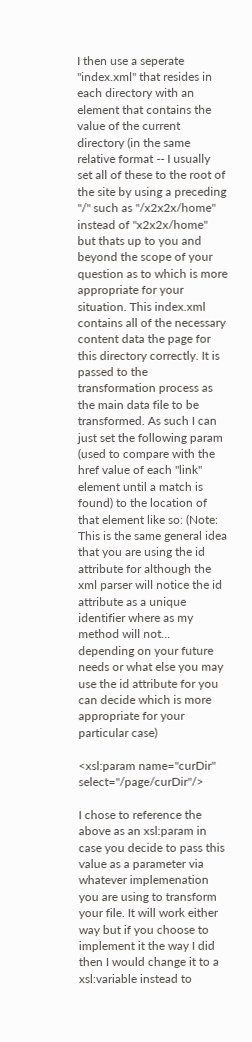I then use a seperate "index.xml" that resides in each directory with an element that contains the value of the current directory (in the same relative format -- I usually set all of these to the root of the site by using a preceding "/" such as "/x2x2x/home" instead of "x2x2x/home" but thats up to you and beyond the scope of your question as to which is more appropriate for your situation. This index.xml contains all of the necessary content data the page for this directory correctly. It is passed to the transformation process as the main data file to be transformed. As such I can just set the following param (used to compare with the href value of each "link" element until a match is found) to the location of that element like so: (Note: This is the same general idea that you are using the id attribute for although the xml parser will notice the id attribute as a unique identifier where as my method will not... depending on your future needs or what else you may use the id attribute for you can decide which is more appropriate for your particular case)

<xsl:param name="curDir" select="/page/curDir"/>

I chose to reference the above as an xsl:param in case you decide to pass this value as a parameter via whatever implemenation you are using to transform your file. It will work either way but if you choose to implement it the way I did then I would change it to a xsl:variable instead to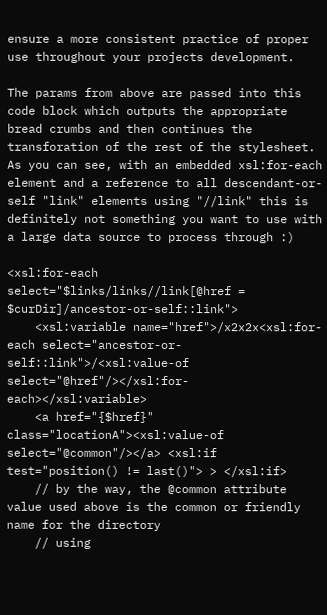ensure a more consistent practice of proper use throughout your projects development.

The params from above are passed into this code block which outputs the appropriate bread crumbs and then continues the transforation of the rest of the stylesheet. As you can see, with an embedded xsl:for-each element and a reference to all descendant-or-self "link" elements using "//link" this is definitely not something you want to use with a large data source to process through :)

<xsl:for-each select="$links/links//link[@href = $curDir]/ancestor-or-self::link">
    <xsl:variable name="href">/x2x2x<xsl:for-each select="ancestor-or-self::link">/<xsl:value-of select="@href"/></xsl:for-each></xsl:variable>
    <a href="{$href}" class="locationA"><xsl:value-of select="@common"/></a> <xsl:if test="position() != last()"> > </xsl:if>
    // by the way, the @common attribute value used above is the common or friendly name for the directory
    // using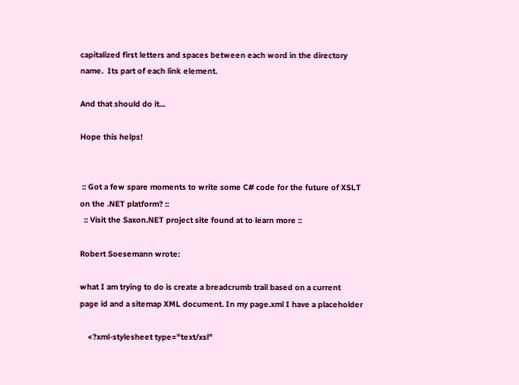capitalized first letters and spaces between each word in the directory name.  Its part of each link element.

And that should do it...

Hope this helps!


 :: Got a few spare moments to write some C# code for the future of XSLT on the .NET platform? ::
  :: Visit the Saxon.NET project site found at to learn more ::

Robert Soesemann wrote:

what I am trying to do is create a breadcrumb trail based on a current
page id and a sitemap XML document. In my page.xml I have a placeholder

    <?xml-stylesheet type="text/xsl"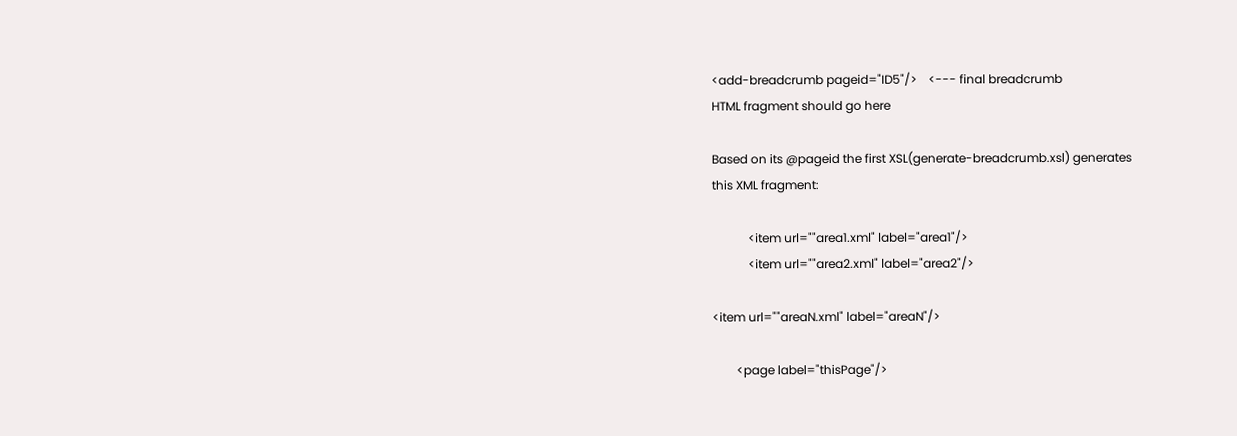<add-breadcrumb pageid="ID5"/>    <--- final breadcrumb
HTML fragment should go here

Based on its @pageid the first XSL(generate-breadcrumb.xsl) generates
this XML fragment:

            <item url=""area1.xml" label="area1"/>
            <item url=""area2.xml" label="area2"/>

<item url=""areaN.xml" label="areaN"/>

        <page label="thisPage"/>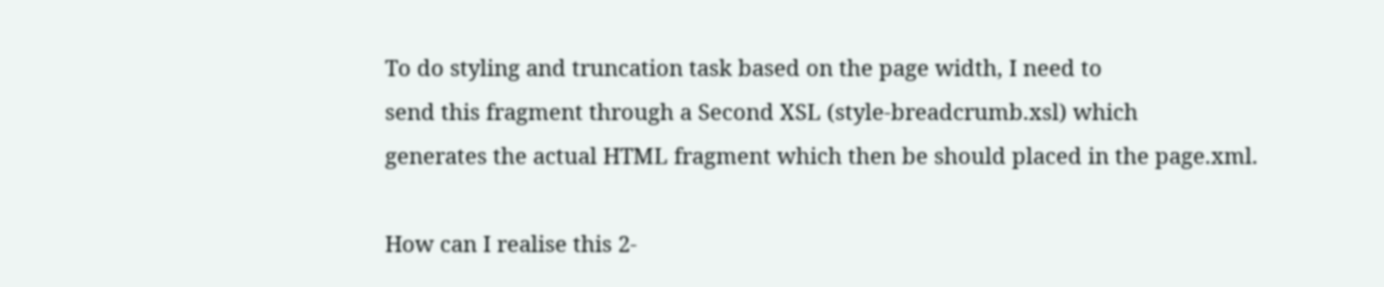To do styling and truncation task based on the page width, I need to
send this fragment through a Second XSL (style-breadcrumb.xsl) which
generates the actual HTML fragment which then be should placed in the page.xml.

How can I realise this 2-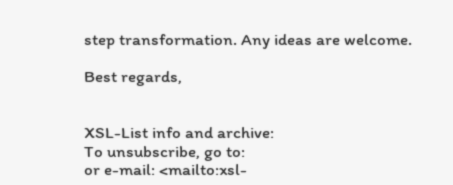step transformation. Any ideas are welcome.

Best regards,


XSL-List info and archive:
To unsubscribe, go to:
or e-mail: <mailto:xsl-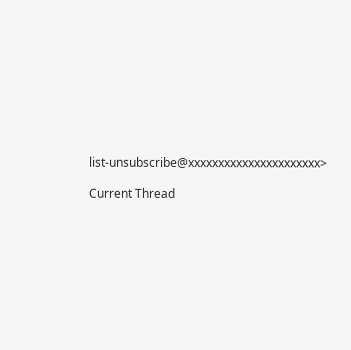list-unsubscribe@xxxxxxxxxxxxxxxxxxxxxx>

Current Thread